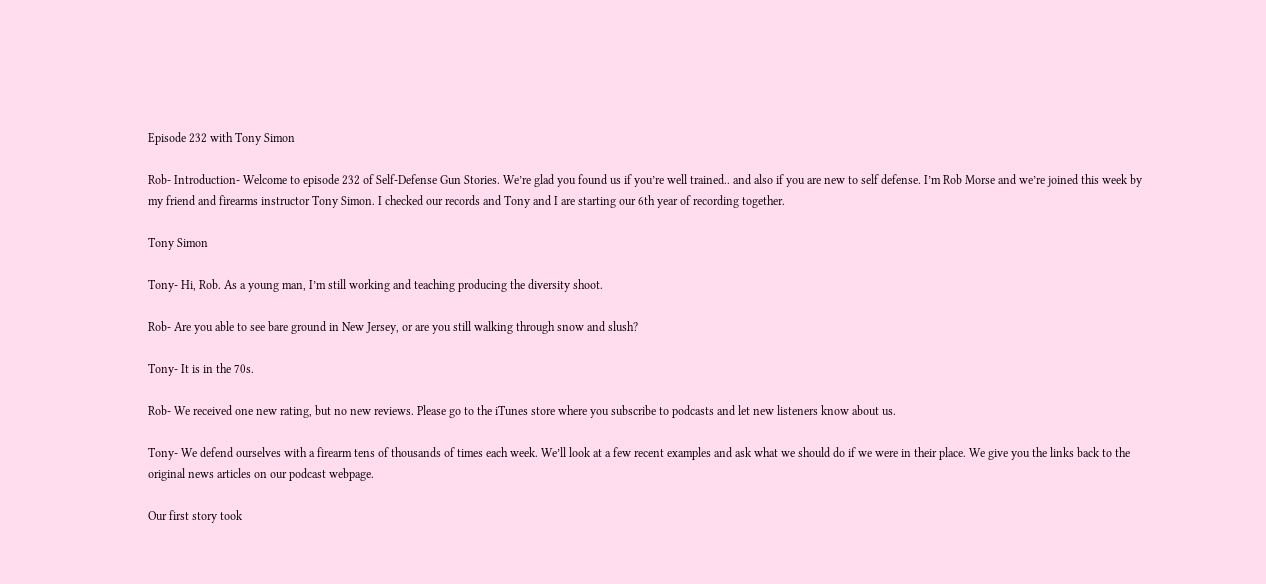Episode 232 with Tony Simon

Rob- Introduction- Welcome to episode 232 of Self-Defense Gun Stories. We’re glad you found us if you’re well trained.. and also if you are new to self defense. I’m Rob Morse and we’re joined this week by my friend and firearms instructor Tony Simon. I checked our records and Tony and I are starting our 6th year of recording together.

Tony Simon

Tony- Hi, Rob. As a young man, I’m still working and teaching producing the diversity shoot.

Rob- Are you able to see bare ground in New Jersey, or are you still walking through snow and slush?

Tony- It is in the 70s.

Rob- We received one new rating, but no new reviews. Please go to the iTunes store where you subscribe to podcasts and let new listeners know about us.

Tony- We defend ourselves with a firearm tens of thousands of times each week. We’ll look at a few recent examples and ask what we should do if we were in their place. We give you the links back to the original news articles on our podcast webpage.

Our first story took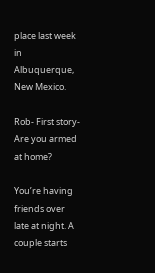place last week in Albuquerque, New Mexico.

Rob- First story- Are you armed at home?

You’re having friends over late at night. A couple starts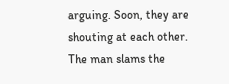arguing. Soon, they are shouting at each other. The man slams the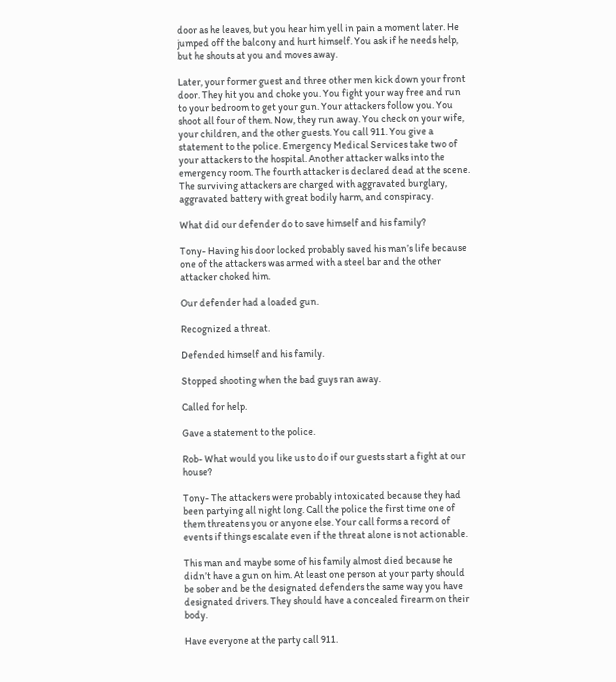door as he leaves, but you hear him yell in pain a moment later. He jumped off the balcony and hurt himself. You ask if he needs help, but he shouts at you and moves away.

Later, your former guest and three other men kick down your front door. They hit you and choke you. You fight your way free and run to your bedroom to get your gun. Your attackers follow you. You shoot all four of them. Now, they run away. You check on your wife, your children, and the other guests. You call 911. You give a statement to the police. Emergency Medical Services take two of your attackers to the hospital. Another attacker walks into the emergency room. The fourth attacker is declared dead at the scene. The surviving attackers are charged with aggravated burglary, aggravated battery with great bodily harm, and conspiracy.

What did our defender do to save himself and his family?

Tony- Having his door locked probably saved his man’s life because one of the attackers was armed with a steel bar and the other attacker choked him.

Our defender had a loaded gun.

Recognized a threat.

Defended himself and his family.

Stopped shooting when the bad guys ran away.

Called for help.

Gave a statement to the police.

Rob- What would you like us to do if our guests start a fight at our house?

Tony- The attackers were probably intoxicated because they had been partying all night long. Call the police the first time one of them threatens you or anyone else. Your call forms a record of events if things escalate even if the threat alone is not actionable.

This man and maybe some of his family almost died because he didn’t have a gun on him. At least one person at your party should be sober and be the designated defenders the same way you have designated drivers. They should have a concealed firearm on their body.

Have everyone at the party call 911.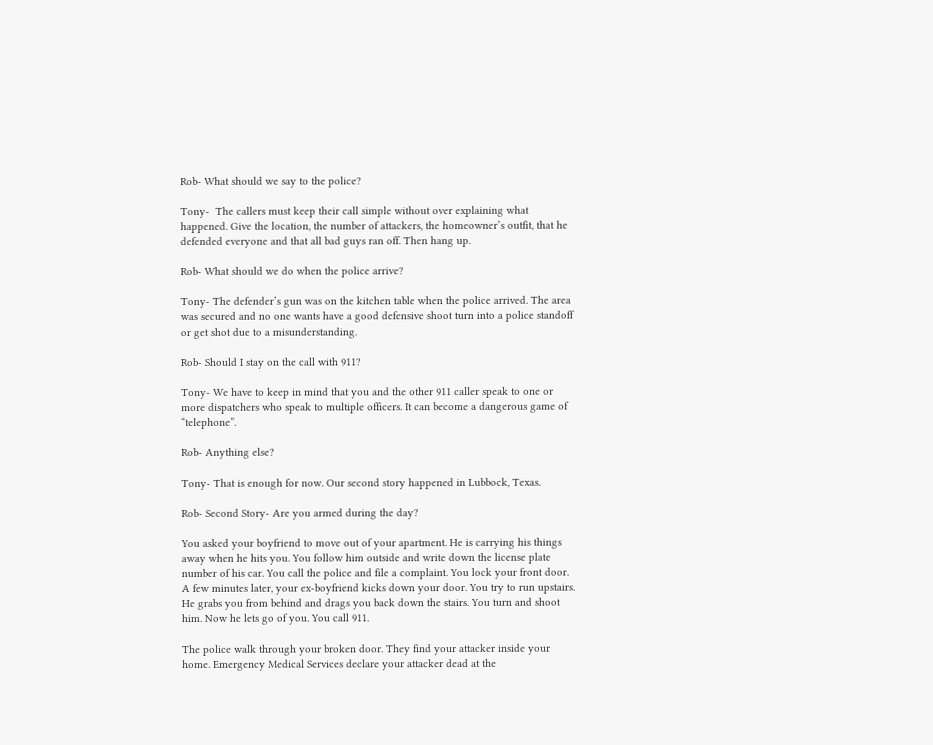Rob- What should we say to the police?

Tony-  The callers must keep their call simple without over explaining what happened. Give the location, the number of attackers, the homeowner’s outfit, that he defended everyone and that all bad guys ran off. Then hang up.

Rob- What should we do when the police arrive?

Tony- The defender’s gun was on the kitchen table when the police arrived. The area was secured and no one wants have a good defensive shoot turn into a police standoff or get shot due to a misunderstanding.

Rob- Should I stay on the call with 911?

Tony- We have to keep in mind that you and the other 911 caller speak to one or more dispatchers who speak to multiple officers. It can become a dangerous game of “telephone”.

Rob- Anything else?

Tony- That is enough for now. Our second story happened in Lubbock, Texas.

Rob- Second Story- Are you armed during the day?

You asked your boyfriend to move out of your apartment. He is carrying his things away when he hits you. You follow him outside and write down the license plate number of his car. You call the police and file a complaint. You lock your front door. A few minutes later, your ex-boyfriend kicks down your door. You try to run upstairs. He grabs you from behind and drags you back down the stairs. You turn and shoot him. Now he lets go of you. You call 911.

The police walk through your broken door. They find your attacker inside your home. Emergency Medical Services declare your attacker dead at the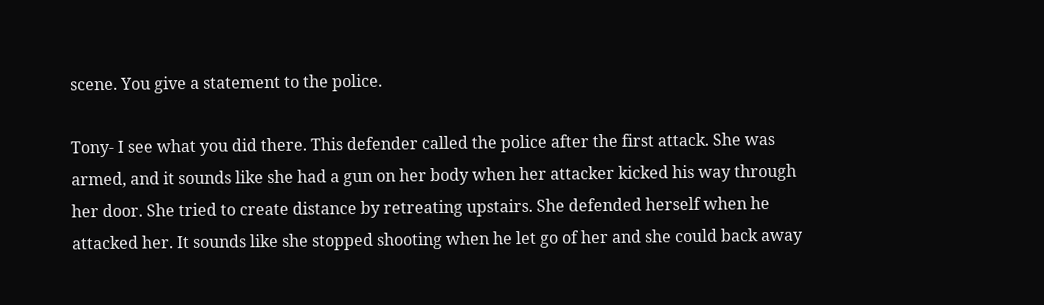scene. You give a statement to the police.

Tony- I see what you did there. This defender called the police after the first attack. She was armed, and it sounds like she had a gun on her body when her attacker kicked his way through her door. She tried to create distance by retreating upstairs. She defended herself when he attacked her. It sounds like she stopped shooting when he let go of her and she could back away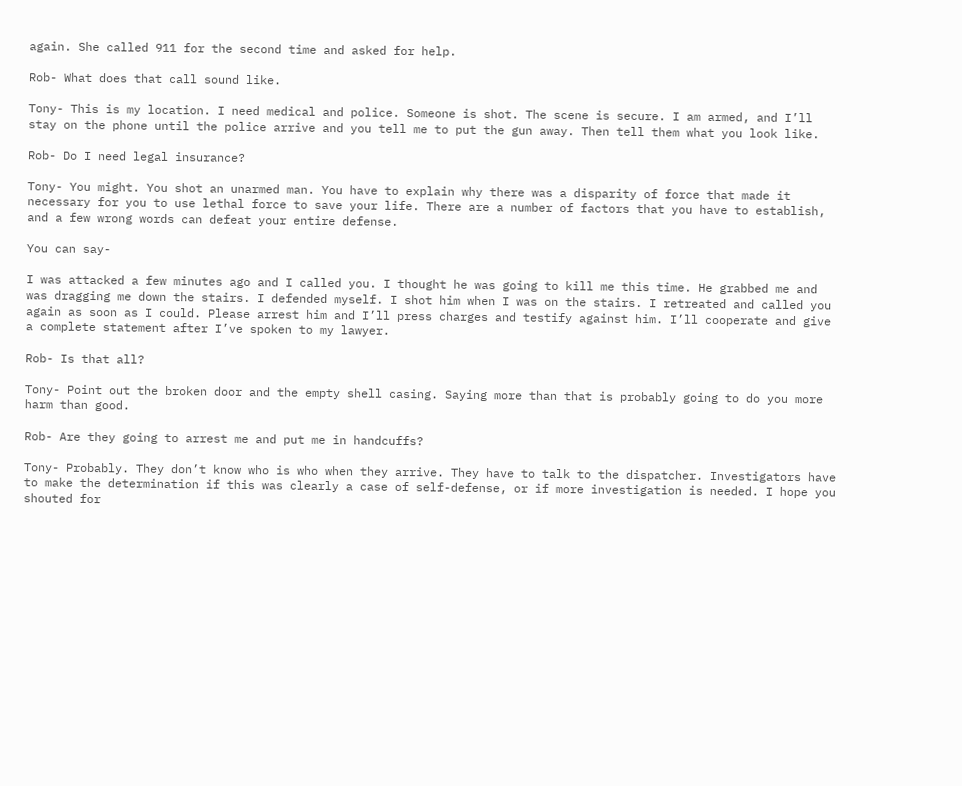again. She called 911 for the second time and asked for help.

Rob- What does that call sound like.

Tony- This is my location. I need medical and police. Someone is shot. The scene is secure. I am armed, and I’ll stay on the phone until the police arrive and you tell me to put the gun away. Then tell them what you look like.

Rob- Do I need legal insurance?

Tony- You might. You shot an unarmed man. You have to explain why there was a disparity of force that made it necessary for you to use lethal force to save your life. There are a number of factors that you have to establish, and a few wrong words can defeat your entire defense.

You can say-

I was attacked a few minutes ago and I called you. I thought he was going to kill me this time. He grabbed me and was dragging me down the stairs. I defended myself. I shot him when I was on the stairs. I retreated and called you again as soon as I could. Please arrest him and I’ll press charges and testify against him. I’ll cooperate and give a complete statement after I’ve spoken to my lawyer.

Rob- Is that all?

Tony- Point out the broken door and the empty shell casing. Saying more than that is probably going to do you more harm than good.

Rob- Are they going to arrest me and put me in handcuffs?

Tony- Probably. They don’t know who is who when they arrive. They have to talk to the dispatcher. Investigators have to make the determination if this was clearly a case of self-defense, or if more investigation is needed. I hope you shouted for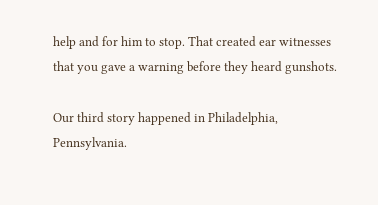help and for him to stop. That created ear witnesses that you gave a warning before they heard gunshots.

Our third story happened in Philadelphia, Pennsylvania.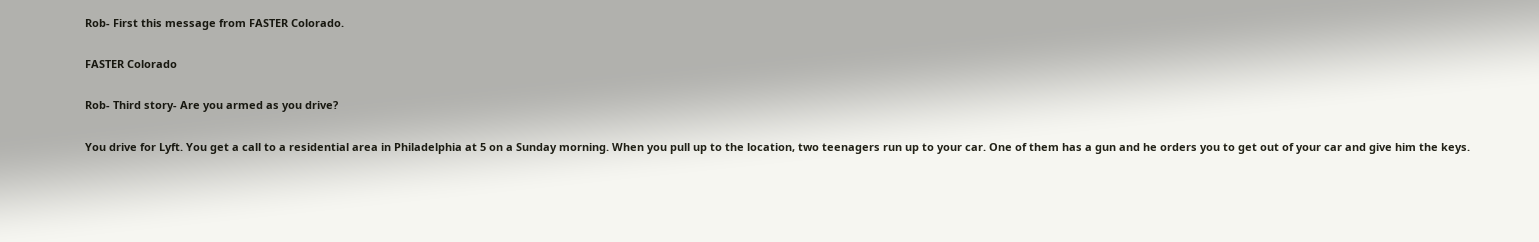Rob- First this message from FASTER Colorado.

FASTER Colorado

Rob- Third story- Are you armed as you drive?

You drive for Lyft. You get a call to a residential area in Philadelphia at 5 on a Sunday morning. When you pull up to the location, two teenagers run up to your car. One of them has a gun and he orders you to get out of your car and give him the keys.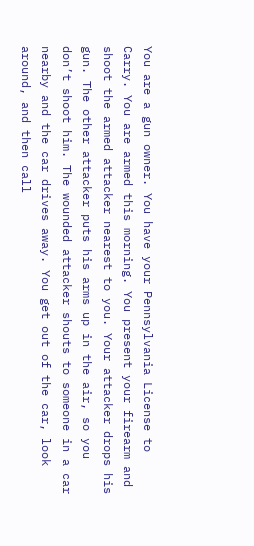You are a gun owner. You have your Pennsylvania License to Carry. You are armed this morning. You present your firearm and shoot the armed attacker nearest to you. Your attacker drops his gun. The other attacker puts his arms up in the air, so you don’t shoot him. The wounded attacker shouts to someone in a car nearby and the car drives away. You get out of the car, look around, and then call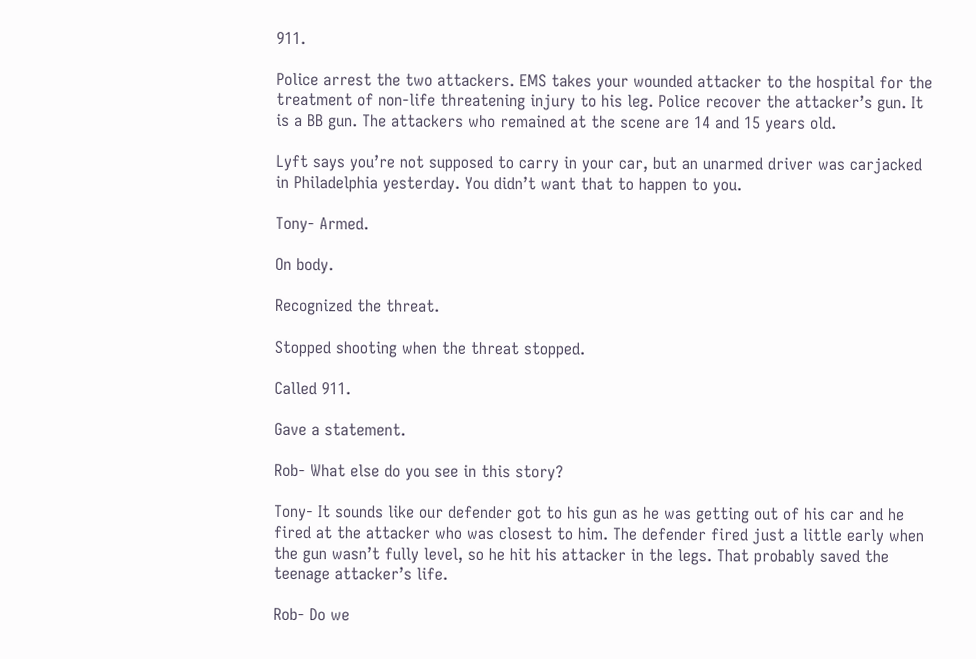911.

Police arrest the two attackers. EMS takes your wounded attacker to the hospital for the treatment of non-life threatening injury to his leg. Police recover the attacker’s gun. It is a BB gun. The attackers who remained at the scene are 14 and 15 years old.

Lyft says you’re not supposed to carry in your car, but an unarmed driver was carjacked in Philadelphia yesterday. You didn’t want that to happen to you.

Tony- Armed.

On body.

Recognized the threat.

Stopped shooting when the threat stopped.

Called 911.

Gave a statement.

Rob- What else do you see in this story?

Tony- It sounds like our defender got to his gun as he was getting out of his car and he fired at the attacker who was closest to him. The defender fired just a little early when the gun wasn’t fully level, so he hit his attacker in the legs. That probably saved the teenage attacker’s life.

Rob- Do we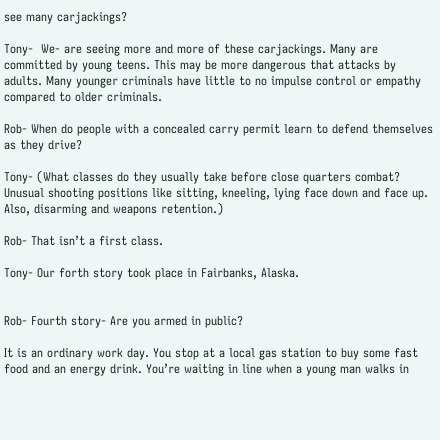see many carjackings?

Tony-  We- are seeing more and more of these carjackings. Many are committed by young teens. This may be more dangerous that attacks by adults. Many younger criminals have little to no impulse control or empathy compared to older criminals.

Rob- When do people with a concealed carry permit learn to defend themselves as they drive?

Tony- (What classes do they usually take before close quarters combat? Unusual shooting positions like sitting, kneeling, lying face down and face up. Also, disarming and weapons retention.)

Rob- That isn’t a first class.

Tony- Our forth story took place in Fairbanks, Alaska.


Rob- Fourth story- Are you armed in public?

It is an ordinary work day. You stop at a local gas station to buy some fast food and an energy drink. You’re waiting in line when a young man walks in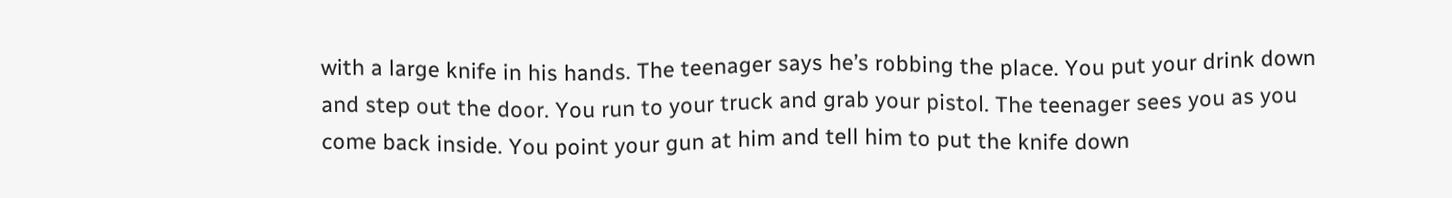with a large knife in his hands. The teenager says he’s robbing the place. You put your drink down and step out the door. You run to your truck and grab your pistol. The teenager sees you as you come back inside. You point your gun at him and tell him to put the knife down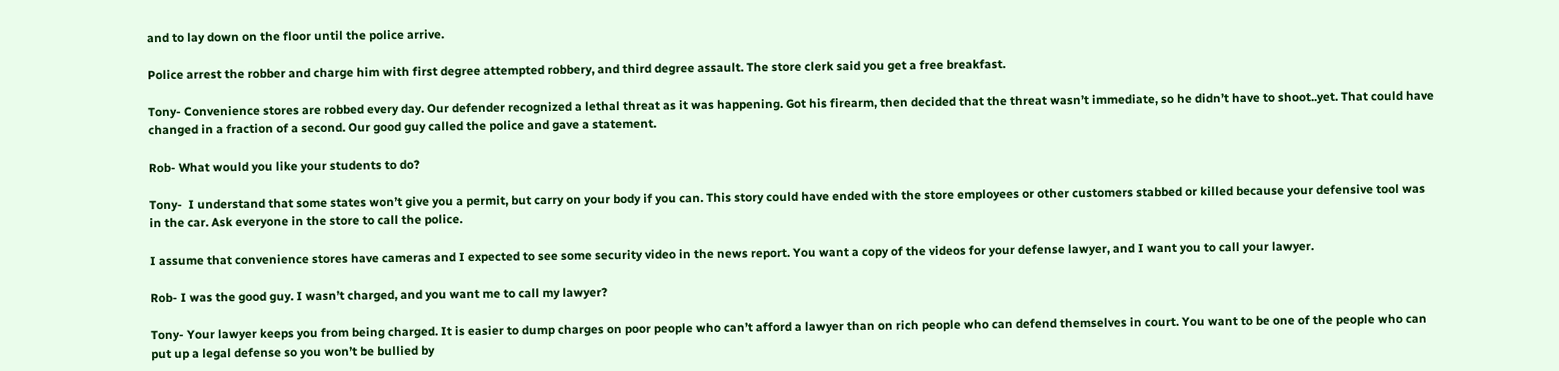and to lay down on the floor until the police arrive.

Police arrest the robber and charge him with first degree attempted robbery, and third degree assault. The store clerk said you get a free breakfast.

Tony- Convenience stores are robbed every day. Our defender recognized a lethal threat as it was happening. Got his firearm, then decided that the threat wasn’t immediate, so he didn’t have to shoot..yet. That could have changed in a fraction of a second. Our good guy called the police and gave a statement.

Rob- What would you like your students to do?

Tony-  I understand that some states won’t give you a permit, but carry on your body if you can. This story could have ended with the store employees or other customers stabbed or killed because your defensive tool was in the car. Ask everyone in the store to call the police.

I assume that convenience stores have cameras and I expected to see some security video in the news report. You want a copy of the videos for your defense lawyer, and I want you to call your lawyer.

Rob- I was the good guy. I wasn’t charged, and you want me to call my lawyer?

Tony- Your lawyer keeps you from being charged. It is easier to dump charges on poor people who can’t afford a lawyer than on rich people who can defend themselves in court. You want to be one of the people who can put up a legal defense so you won’t be bullied by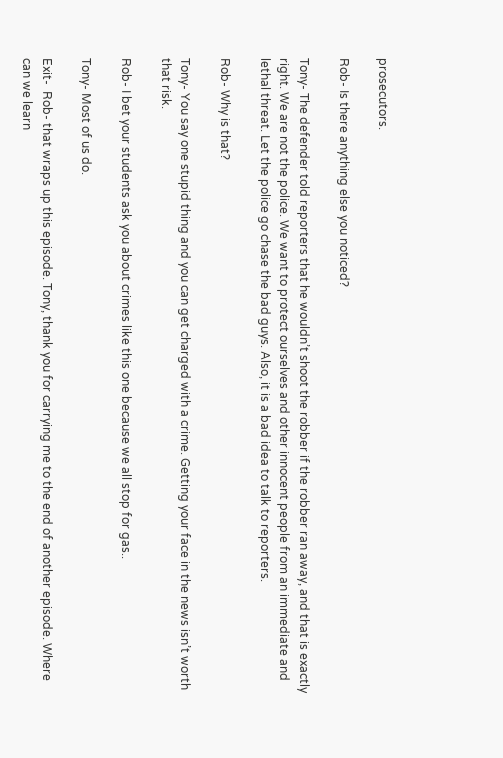prosecutors.

Rob- Is there anything else you noticed?

Tony- The defender told reporters that he wouldn’t shoot the robber if the robber ran away, and that is exactly right. We are not the police. We want to protect ourselves and other innocent people from an immediate and lethal threat. Let the police go chase the bad guys. Also, it is a bad idea to talk to reporters.

Rob- Why is that?

Tony- You say one stupid thing and you can get charged with a crime. Getting your face in the news isn’t worth that risk.

Rob- I bet your students ask you about crimes like this one because we all stop for gas..

Tony- Most of us do.

Exit-  Rob- that wraps up this episode. Tony, thank you for carrying me to the end of another episode. Where can we learn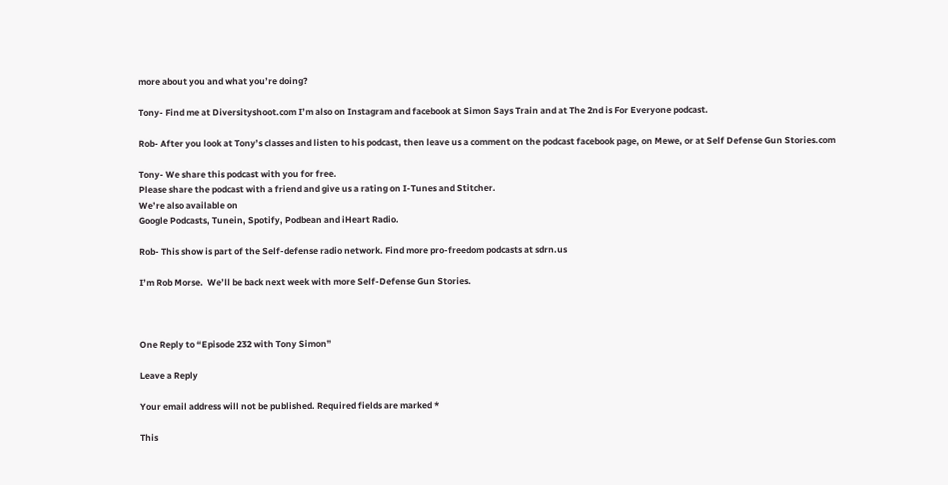more about you and what you’re doing?

Tony- Find me at Diversityshoot.com I’m also on Instagram and facebook at Simon Says Train and at The 2nd is For Everyone podcast.

Rob- After you look at Tony’s classes and listen to his podcast, then leave us a comment on the podcast facebook page, on Mewe, or at Self Defense Gun Stories.com

Tony- We share this podcast with you for free.
Please share the podcast with a friend and give us a rating on I-Tunes and Stitcher.
We’re also available on
Google Podcasts, Tunein, Spotify, Podbean and iHeart Radio.

Rob- This show is part of the Self-defense radio network. Find more pro-freedom podcasts at sdrn.us

I’m Rob Morse.  We’ll be back next week with more Self-Defense Gun Stories.



One Reply to “Episode 232 with Tony Simon”

Leave a Reply

Your email address will not be published. Required fields are marked *

This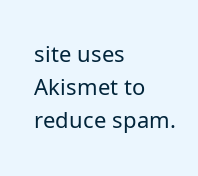site uses Akismet to reduce spam.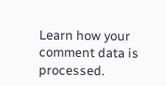Learn how your comment data is processed.